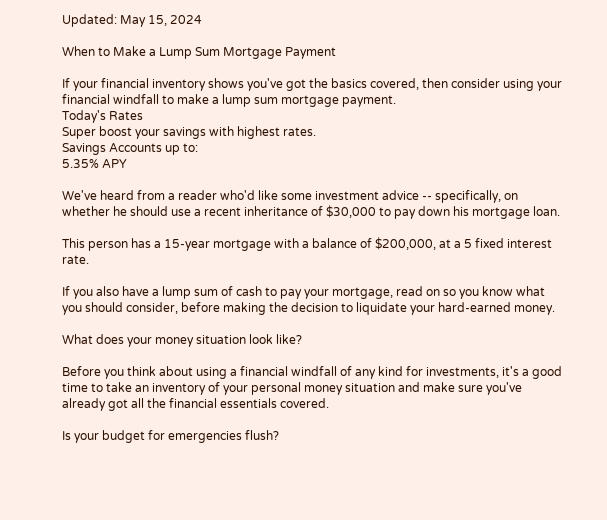Updated: May 15, 2024

When to Make a Lump Sum Mortgage Payment

If your financial inventory shows you've got the basics covered, then consider using your financial windfall to make a lump sum mortgage payment.
Today's Rates
Super boost your savings with highest rates.
Savings Accounts up to:
5.35% APY

We've heard from a reader who'd like some investment advice -- specifically, on whether he should use a recent inheritance of $30,000 to pay down his mortgage loan.

This person has a 15-year mortgage with a balance of $200,000, at a 5 fixed interest rate.

If you also have a lump sum of cash to pay your mortgage, read on so you know what you should consider, before making the decision to liquidate your hard-earned money.

What does your money situation look like?

Before you think about using a financial windfall of any kind for investments, it's a good time to take an inventory of your personal money situation and make sure you've already got all the financial essentials covered.

Is your budget for emergencies flush?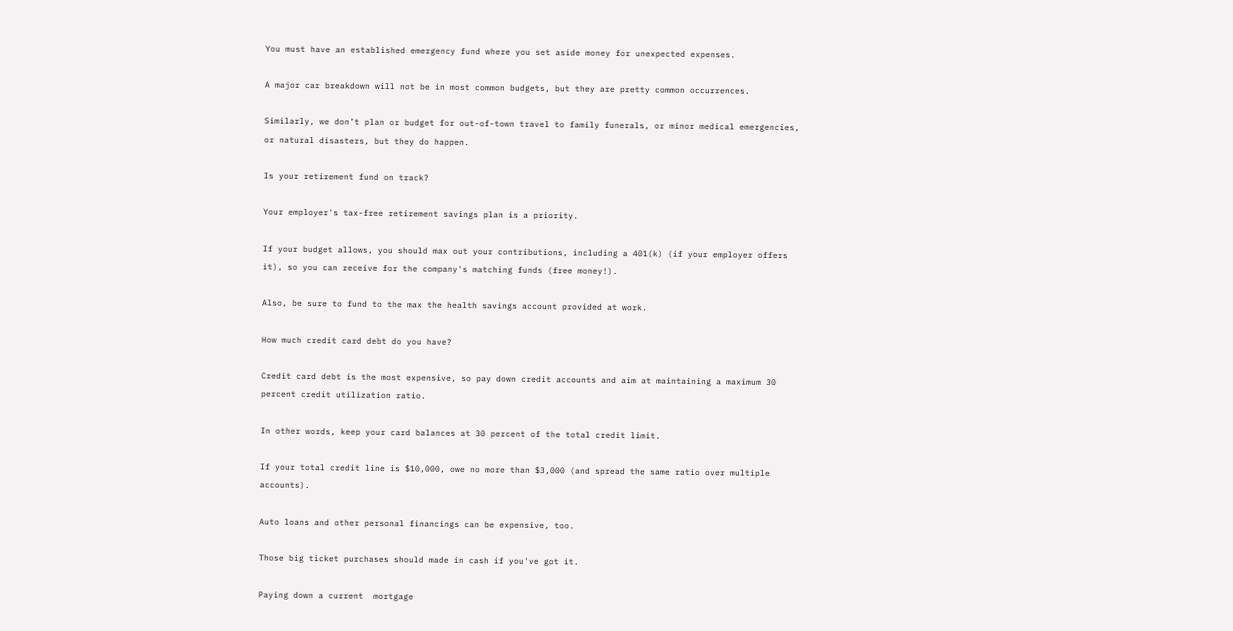You must have an established emergency fund where you set aside money for unexpected expenses.

A major car breakdown will not be in most common budgets, but they are pretty common occurrences.

Similarly, we don’t plan or budget for out-of-town travel to family funerals, or minor medical emergencies, or natural disasters, but they do happen.

Is your retirement fund on track?

Your employer's tax-free retirement savings plan is a priority.

If your budget allows, you should max out your contributions, including a 401(k) (if your employer offers it), so you can receive for the company's matching funds (free money!).

Also, be sure to fund to the max the health savings account provided at work.

How much credit card debt do you have?

Credit card debt is the most expensive, so pay down credit accounts and aim at maintaining a maximum 30 percent credit utilization ratio.

In other words, keep your card balances at 30 percent of the total credit limit.

If your total credit line is $10,000, owe no more than $3,000 (and spread the same ratio over multiple accounts).

Auto loans and other personal financings can be expensive, too.

Those big ticket purchases should made in cash if you've got it.

Paying down a current  mortgage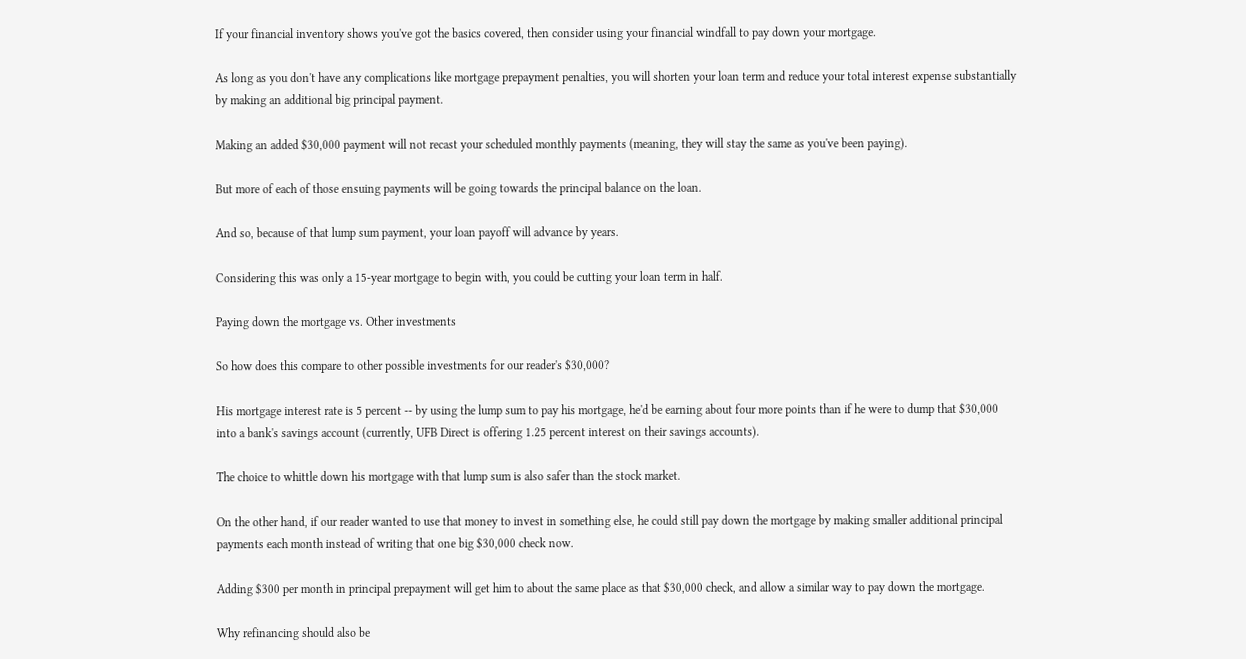If your financial inventory shows you've got the basics covered, then consider using your financial windfall to pay down your mortgage.

As long as you don't have any complications like mortgage prepayment penalties, you will shorten your loan term and reduce your total interest expense substantially by making an additional big principal payment.

Making an added $30,000 payment will not recast your scheduled monthly payments (meaning, they will stay the same as you've been paying).

But more of each of those ensuing payments will be going towards the principal balance on the loan.

And so, because of that lump sum payment, your loan payoff will advance by years.

Considering this was only a 15-year mortgage to begin with, you could be cutting your loan term in half.

Paying down the mortgage vs. Other investments

So how does this compare to other possible investments for our reader's $30,000?

His mortgage interest rate is 5 percent -- by using the lump sum to pay his mortgage, he'd be earning about four more points than if he were to dump that $30,000 into a bank's savings account (currently, UFB Direct is offering 1.25 percent interest on their savings accounts).

The choice to whittle down his mortgage with that lump sum is also safer than the stock market.

On the other hand, if our reader wanted to use that money to invest in something else, he could still pay down the mortgage by making smaller additional principal payments each month instead of writing that one big $30,000 check now.

Adding $300 per month in principal prepayment will get him to about the same place as that $30,000 check, and allow a similar way to pay down the mortgage.

Why refinancing should also be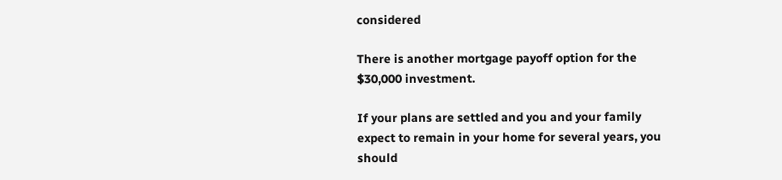considered

There is another mortgage payoff option for the $30,000 investment.

If your plans are settled and you and your family expect to remain in your home for several years, you should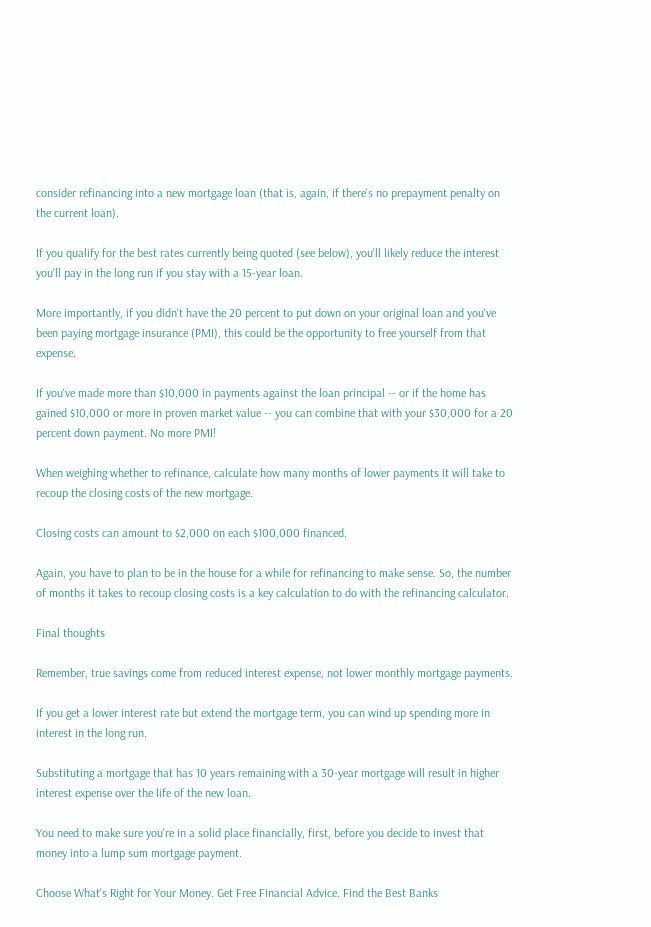consider refinancing into a new mortgage loan (that is, again, if there's no prepayment penalty on the current loan).

If you qualify for the best rates currently being quoted (see below), you'll likely reduce the interest you'll pay in the long run if you stay with a 15-year loan.

More importantly, if you didn't have the 20 percent to put down on your original loan and you've been paying mortgage insurance (PMI), this could be the opportunity to free yourself from that expense.

If you've made more than $10,000 in payments against the loan principal -- or if the home has gained $10,000 or more in proven market value -- you can combine that with your $30,000 for a 20 percent down payment. No more PMI!

When weighing whether to refinance, calculate how many months of lower payments it will take to recoup the closing costs of the new mortgage.

Closing costs can amount to $2,000 on each $100,000 financed.

Again, you have to plan to be in the house for a while for refinancing to make sense. So, the number of months it takes to recoup closing costs is a key calculation to do with the refinancing calculator.

Final thoughts

Remember, true savings come from reduced interest expense, not lower monthly mortgage payments.

If you get a lower interest rate but extend the mortgage term, you can wind up spending more in interest in the long run.

Substituting a mortgage that has 10 years remaining with a 30-year mortgage will result in higher interest expense over the life of the new loan.

You need to make sure you're in a solid place financially, first, before you decide to invest that money into a lump sum mortgage payment.

Choose What's Right for Your Money. Get Free Financial Advice. Find the Best Banks